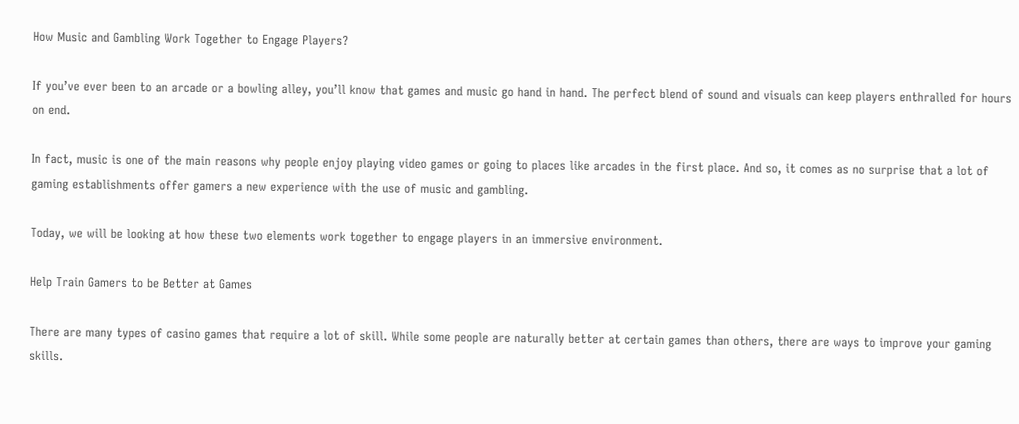How Music and Gambling Work Together to Engage Players?

If you’ve ever been to an arcade or a bowling alley, you’ll know that games and music go hand in hand. The perfect blend of sound and visuals can keep players enthralled for hours on end.

In fact, music is one of the main reasons why people enjoy playing video games or going to places like arcades in the first place. And so, it comes as no surprise that a lot of gaming establishments offer gamers a new experience with the use of music and gambling.

Today, we will be looking at how these two elements work together to engage players in an immersive environment.

Help Train Gamers to be Better at Games

There are many types of casino games that require a lot of skill. While some people are naturally better at certain games than others, there are ways to improve your gaming skills.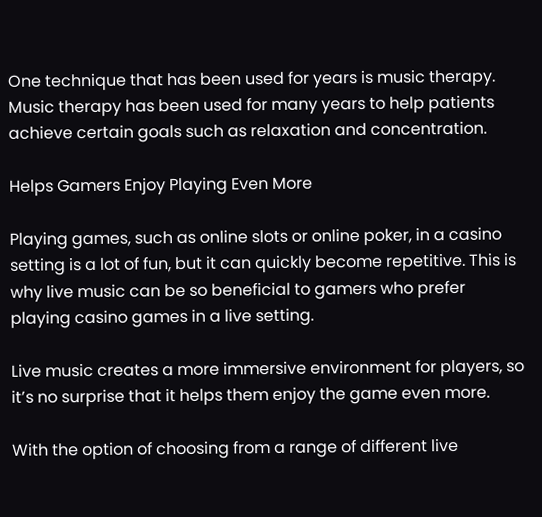One technique that has been used for years is music therapy. Music therapy has been used for many years to help patients achieve certain goals such as relaxation and concentration.

Helps Gamers Enjoy Playing Even More

Playing games, such as online slots or online poker, in a casino setting is a lot of fun, but it can quickly become repetitive. This is why live music can be so beneficial to gamers who prefer playing casino games in a live setting.

Live music creates a more immersive environment for players, so it’s no surprise that it helps them enjoy the game even more.

With the option of choosing from a range of different live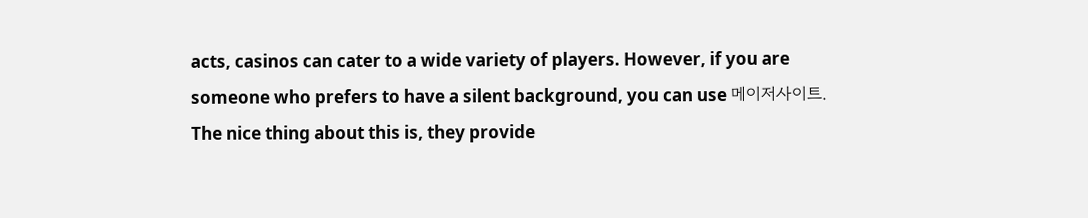acts, casinos can cater to a wide variety of players. However, if you are someone who prefers to have a silent background, you can use 메이저사이트. The nice thing about this is, they provide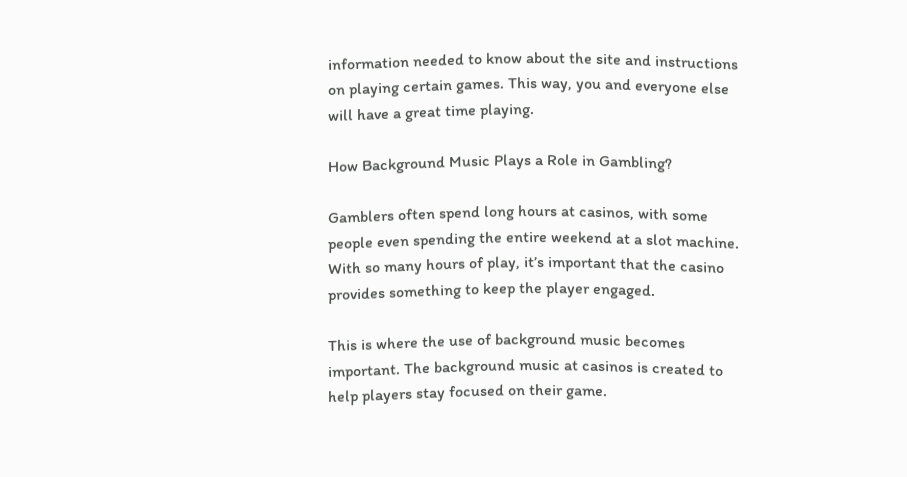information needed to know about the site and instructions on playing certain games. This way, you and everyone else will have a great time playing.

How Background Music Plays a Role in Gambling?

Gamblers often spend long hours at casinos, with some people even spending the entire weekend at a slot machine. With so many hours of play, it’s important that the casino provides something to keep the player engaged.

This is where the use of background music becomes important. The background music at casinos is created to help players stay focused on their game.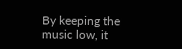By keeping the music low, it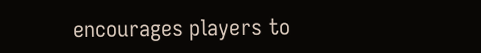encourages players to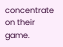concentrate on their game.